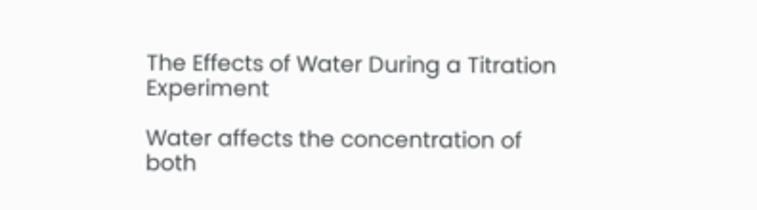The Effects of Water During a Titration Experiment

Water affects the concentration of both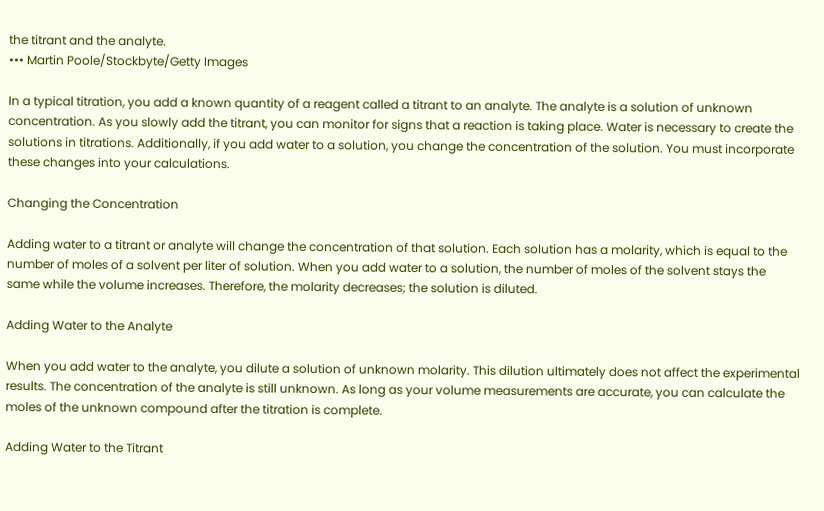the titrant and the analyte.
••• Martin Poole/Stockbyte/Getty Images

In a typical titration, you add a known quantity of a reagent called a titrant to an analyte. The analyte is a solution of unknown concentration. As you slowly add the titrant, you can monitor for signs that a reaction is taking place. Water is necessary to create the solutions in titrations. Additionally, if you add water to a solution, you change the concentration of the solution. You must incorporate these changes into your calculations.

Changing the Concentration

Adding water to a titrant or analyte will change the concentration of that solution. Each solution has a molarity, which is equal to the number of moles of a solvent per liter of solution. When you add water to a solution, the number of moles of the solvent stays the same while the volume increases. Therefore, the molarity decreases; the solution is diluted.

Adding Water to the Analyte

When you add water to the analyte, you dilute a solution of unknown molarity. This dilution ultimately does not affect the experimental results. The concentration of the analyte is still unknown. As long as your volume measurements are accurate, you can calculate the moles of the unknown compound after the titration is complete.

Adding Water to the Titrant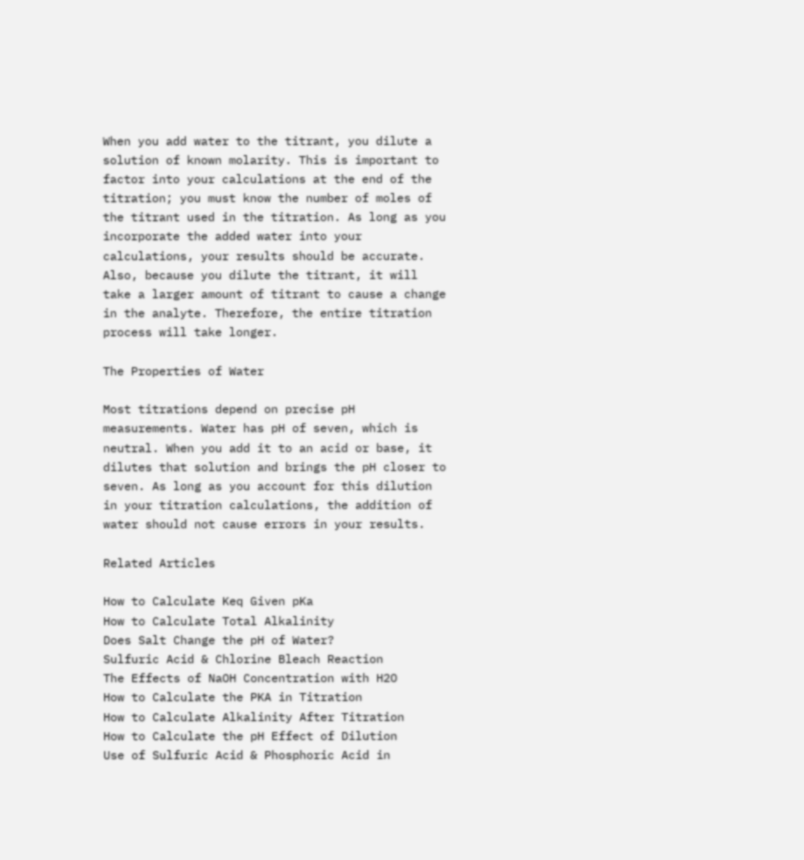When you add water to the titrant, you dilute a solution of known molarity. This is important to factor into your calculations at the end of the titration; you must know the number of moles of the titrant used in the titration. As long as you incorporate the added water into your calculations, your results should be accurate. Also, because you dilute the titrant, it will take a larger amount of titrant to cause a change in the analyte. Therefore, the entire titration process will take longer.

The Properties of Water

Most titrations depend on precise pH measurements. Water has pH of seven, which is neutral. When you add it to an acid or base, it dilutes that solution and brings the pH closer to seven. As long as you account for this dilution in your titration calculations, the addition of water should not cause errors in your results.

Related Articles

How to Calculate Keq Given pKa
How to Calculate Total Alkalinity
Does Salt Change the pH of Water?
Sulfuric Acid & Chlorine Bleach Reaction
The Effects of NaOH Concentration with H2O
How to Calculate the PKA in Titration
How to Calculate Alkalinity After Titration
How to Calculate the pH Effect of Dilution
Use of Sulfuric Acid & Phosphoric Acid in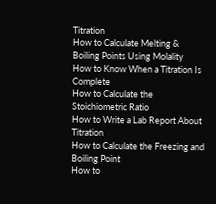Titration
How to Calculate Melting & Boiling Points Using Molality
How to Know When a Titration Is Complete
How to Calculate the Stoichiometric Ratio
How to Write a Lab Report About Titration
How to Calculate the Freezing and Boiling Point
How to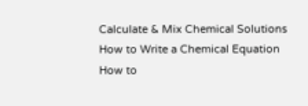Calculate & Mix Chemical Solutions
How to Write a Chemical Equation
How to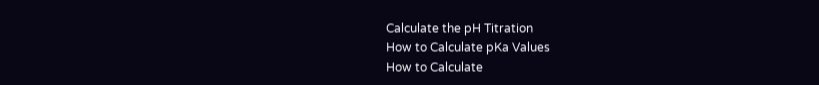Calculate the pH Titration
How to Calculate pKa Values
How to Calculate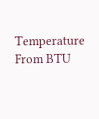Temperature From BTU